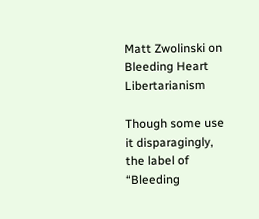Matt Zwolinski on Bleeding Heart Libertarianism

Though some use it disparagingly, the label of “Bleeding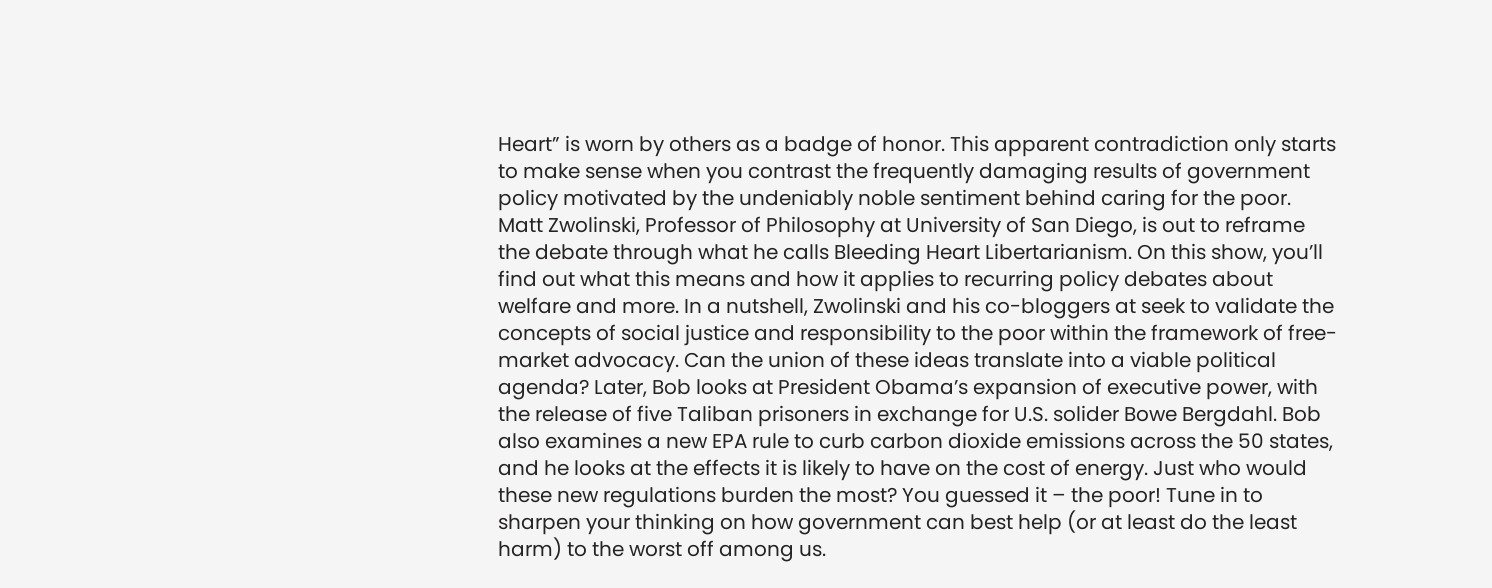Heart” is worn by others as a badge of honor. This apparent contradiction only starts to make sense when you contrast the frequently damaging results of government policy motivated by the undeniably noble sentiment behind caring for the poor. Matt Zwolinski, Professor of Philosophy at University of San Diego, is out to reframe the debate through what he calls Bleeding Heart Libertarianism. On this show, you’ll find out what this means and how it applies to recurring policy debates about welfare and more. In a nutshell, Zwolinski and his co-bloggers at seek to validate the concepts of social justice and responsibility to the poor within the framework of free-market advocacy. Can the union of these ideas translate into a viable political agenda? Later, Bob looks at President Obama’s expansion of executive power, with the release of five Taliban prisoners in exchange for U.S. solider Bowe Bergdahl. Bob also examines a new EPA rule to curb carbon dioxide emissions across the 50 states, and he looks at the effects it is likely to have on the cost of energy. Just who would these new regulations burden the most? You guessed it – the poor! Tune in to sharpen your thinking on how government can best help (or at least do the least harm) to the worst off among us.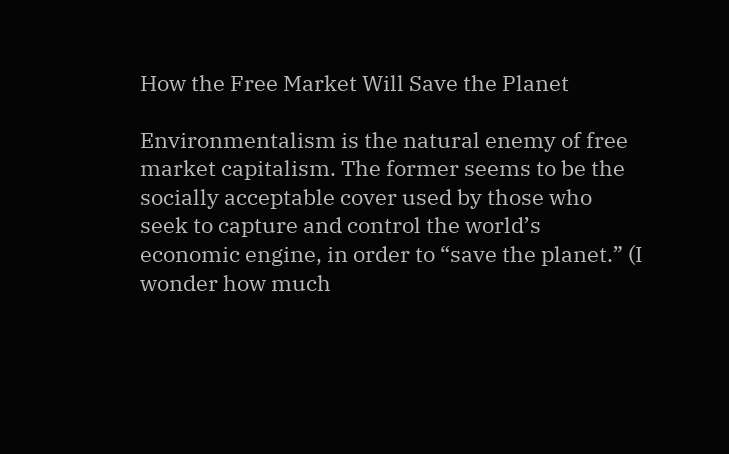How the Free Market Will Save the Planet

Environmentalism is the natural enemy of free market capitalism. The former seems to be the socially acceptable cover used by those who seek to capture and control the world’s economic engine, in order to “save the planet.” (I wonder how much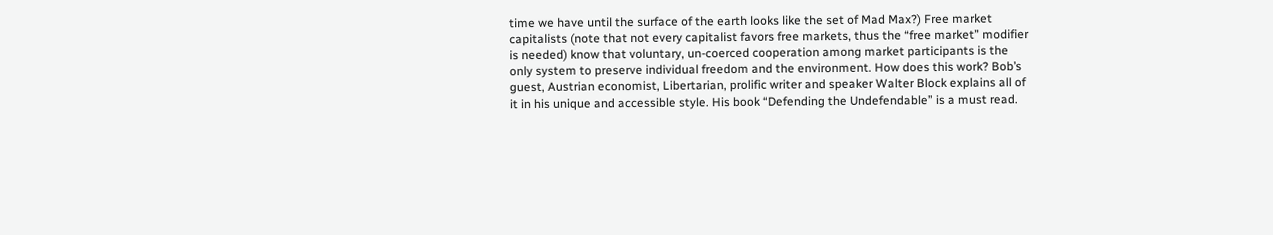time we have until the surface of the earth looks like the set of Mad Max?) Free market capitalists (note that not every capitalist favors free markets, thus the “free market” modifier is needed) know that voluntary, un-coerced cooperation among market participants is the only system to preserve individual freedom and the environment. How does this work? Bob’s guest, Austrian economist, Libertarian, prolific writer and speaker Walter Block explains all of it in his unique and accessible style. His book “Defending the Undefendable” is a must read.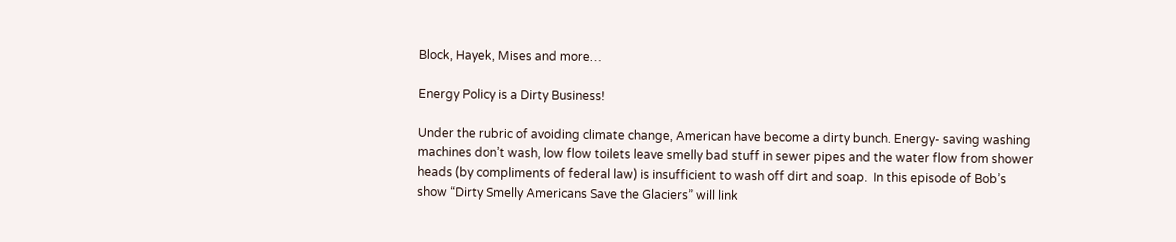Block, Hayek, Mises and more…

Energy Policy is a Dirty Business!

Under the rubric of avoiding climate change, American have become a dirty bunch. Energy- saving washing machines don’t wash, low flow toilets leave smelly bad stuff in sewer pipes and the water flow from shower heads (by compliments of federal law) is insufficient to wash off dirt and soap.  In this episode of Bob’s  show “Dirty Smelly Americans Save the Glaciers” will link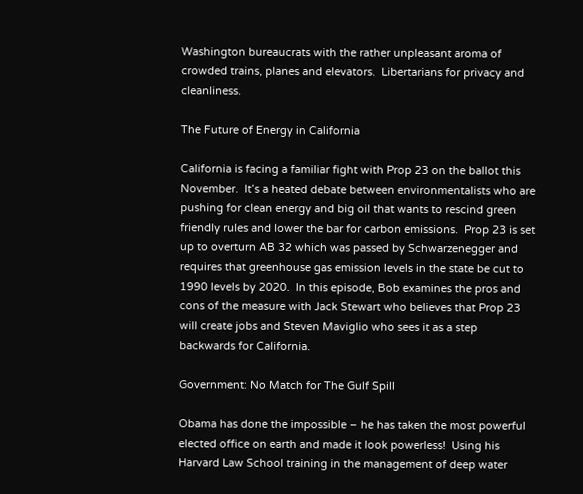Washington bureaucrats with the rather unpleasant aroma of crowded trains, planes and elevators.  Libertarians for privacy and cleanliness.

The Future of Energy in California

California is facing a familiar fight with Prop 23 on the ballot this November.  It’s a heated debate between environmentalists who are pushing for clean energy and big oil that wants to rescind green friendly rules and lower the bar for carbon emissions.  Prop 23 is set up to overturn AB 32 which was passed by Schwarzenegger and requires that greenhouse gas emission levels in the state be cut to 1990 levels by 2020.  In this episode, Bob examines the pros and cons of the measure with Jack Stewart who believes that Prop 23 will create jobs and Steven Maviglio who sees it as a step backwards for California.

Government: No Match for The Gulf Spill

Obama has done the impossible – he has taken the most powerful elected office on earth and made it look powerless!  Using his Harvard Law School training in the management of deep water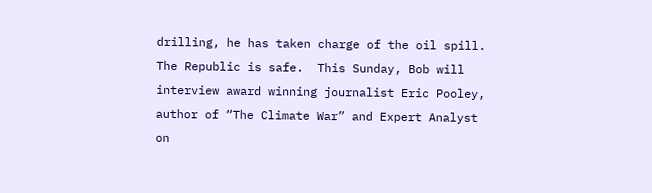drilling, he has taken charge of the oil spill.  The Republic is safe.  This Sunday, Bob will interview award winning journalist Eric Pooley, author of “The Climate War” and Expert Analyst on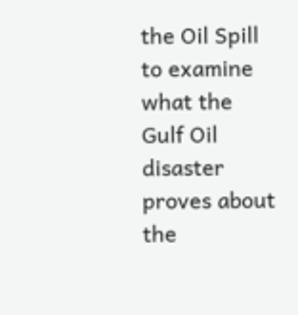the Oil Spill to examine what the Gulf Oil disaster proves about the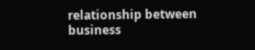relationship between business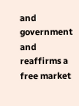and government and reaffirms a free market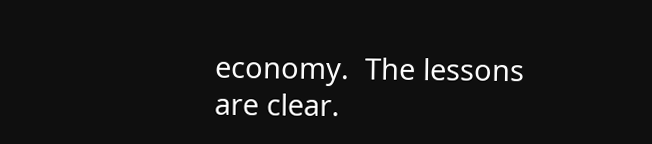economy.  The lessons are clear.